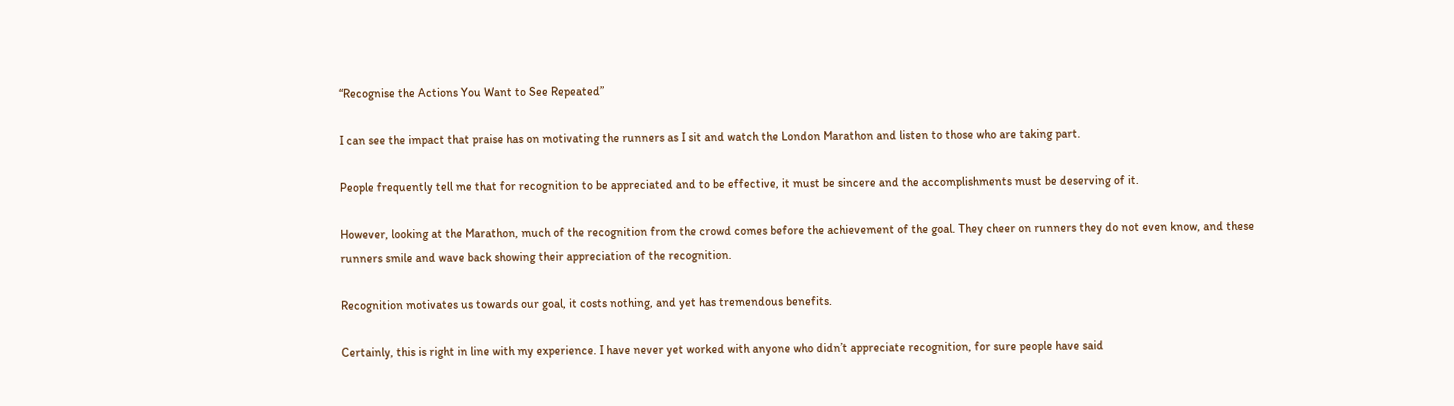“Recognise the Actions You Want to See Repeated”

I can see the impact that praise has on motivating the runners as I sit and watch the London Marathon and listen to those who are taking part.

People frequently tell me that for recognition to be appreciated and to be effective, it must be sincere and the accomplishments must be deserving of it.

However, looking at the Marathon, much of the recognition from the crowd comes before the achievement of the goal. They cheer on runners they do not even know, and these runners smile and wave back showing their appreciation of the recognition.

Recognition motivates us towards our goal, it costs nothing, and yet has tremendous benefits.

Certainly, this is right in line with my experience. I have never yet worked with anyone who didn’t appreciate recognition, for sure people have said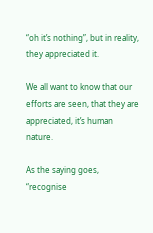“oh it’s nothing”, but in reality, they appreciated it.

We all want to know that our efforts are seen, that they are appreciated, it’s human nature.

As the saying goes, “recognise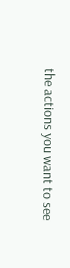the actions you want to see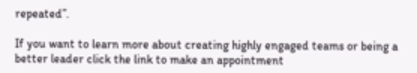repeated”.

If you want to learn more about creating highly engaged teams or being a better leader click the link to make an appointment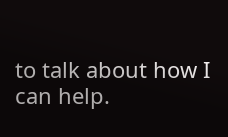to talk about how I can help.